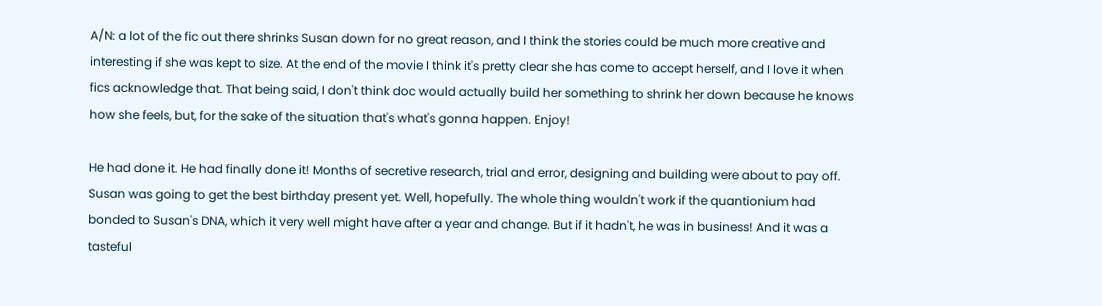A/N: a lot of the fic out there shrinks Susan down for no great reason, and I think the stories could be much more creative and interesting if she was kept to size. At the end of the movie I think it's pretty clear she has come to accept herself, and I love it when fics acknowledge that. That being said, I don't think doc would actually build her something to shrink her down because he knows how she feels, but, for the sake of the situation that's what's gonna happen. Enjoy!

He had done it. He had finally done it! Months of secretive research, trial and error, designing and building were about to pay off. Susan was going to get the best birthday present yet. Well, hopefully. The whole thing wouldn't work if the quantionium had bonded to Susan's DNA, which it very well might have after a year and change. But if it hadn't, he was in business! And it was a tasteful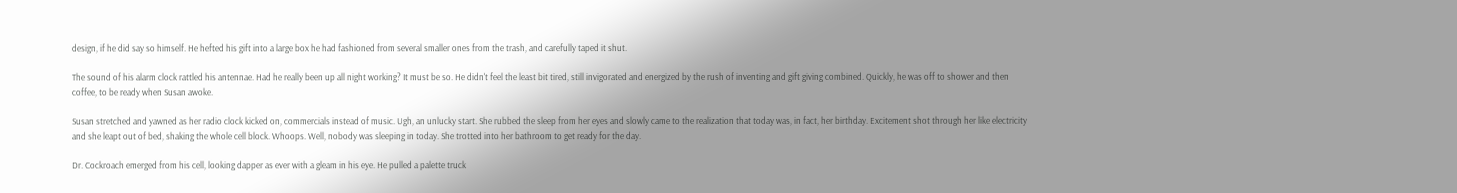design, if he did say so himself. He hefted his gift into a large box he had fashioned from several smaller ones from the trash, and carefully taped it shut.

The sound of his alarm clock rattled his antennae. Had he really been up all night working? It must be so. He didn't feel the least bit tired, still invigorated and energized by the rush of inventing and gift giving combined. Quickly, he was off to shower and then coffee, to be ready when Susan awoke.

Susan stretched and yawned as her radio clock kicked on, commercials instead of music. Ugh, an unlucky start. She rubbed the sleep from her eyes and slowly came to the realization that today was, in fact, her birthday. Excitement shot through her like electricity and she leapt out of bed, shaking the whole cell block. Whoops. Well, nobody was sleeping in today. She trotted into her bathroom to get ready for the day.

Dr. Cockroach emerged from his cell, looking dapper as ever with a gleam in his eye. He pulled a palette truck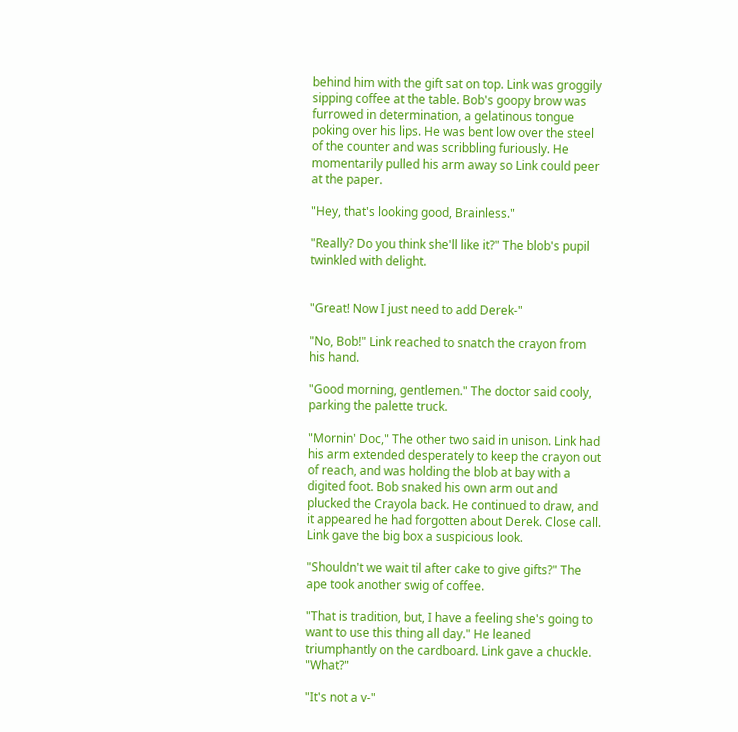behind him with the gift sat on top. Link was groggily sipping coffee at the table. Bob's goopy brow was furrowed in determination, a gelatinous tongue poking over his lips. He was bent low over the steel of the counter and was scribbling furiously. He momentarily pulled his arm away so Link could peer at the paper.

"Hey, that's looking good, Brainless."

"Really? Do you think she'll like it?" The blob's pupil twinkled with delight.


"Great! Now I just need to add Derek-"

"No, Bob!" Link reached to snatch the crayon from his hand.

"Good morning, gentlemen." The doctor said cooly, parking the palette truck.

"Mornin' Doc," The other two said in unison. Link had his arm extended desperately to keep the crayon out of reach, and was holding the blob at bay with a digited foot. Bob snaked his own arm out and plucked the Crayola back. He continued to draw, and it appeared he had forgotten about Derek. Close call. Link gave the big box a suspicious look.

"Shouldn't we wait til after cake to give gifts?" The ape took another swig of coffee.

"That is tradition, but, I have a feeling she's going to want to use this thing all day." He leaned triumphantly on the cardboard. Link gave a chuckle. "What?"

"It's not a v-"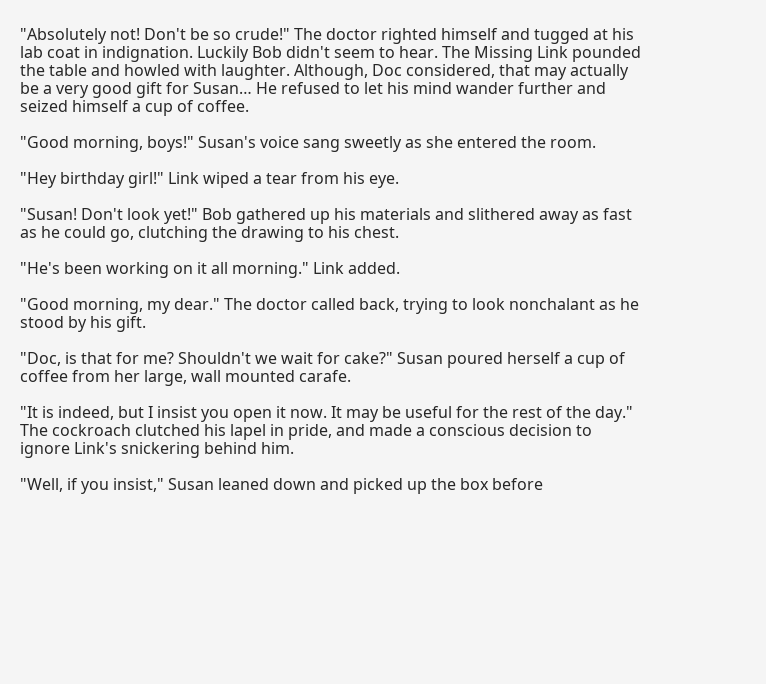"Absolutely not! Don't be so crude!" The doctor righted himself and tugged at his lab coat in indignation. Luckily Bob didn't seem to hear. The Missing Link pounded the table and howled with laughter. Although, Doc considered, that may actually be a very good gift for Susan… He refused to let his mind wander further and seized himself a cup of coffee.

"Good morning, boys!" Susan's voice sang sweetly as she entered the room.

"Hey birthday girl!" Link wiped a tear from his eye.

"Susan! Don't look yet!" Bob gathered up his materials and slithered away as fast as he could go, clutching the drawing to his chest.

"He's been working on it all morning." Link added.

"Good morning, my dear." The doctor called back, trying to look nonchalant as he stood by his gift.

"Doc, is that for me? Shouldn't we wait for cake?" Susan poured herself a cup of coffee from her large, wall mounted carafe.

"It is indeed, but I insist you open it now. It may be useful for the rest of the day." The cockroach clutched his lapel in pride, and made a conscious decision to ignore Link's snickering behind him.

"Well, if you insist," Susan leaned down and picked up the box before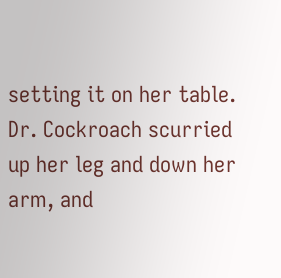setting it on her table. Dr. Cockroach scurried up her leg and down her arm, and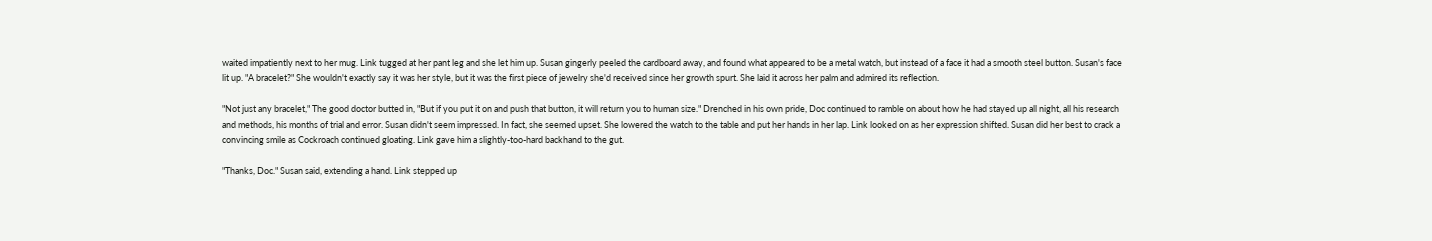waited impatiently next to her mug. Link tugged at her pant leg and she let him up. Susan gingerly peeled the cardboard away, and found what appeared to be a metal watch, but instead of a face it had a smooth steel button. Susan's face lit up. "A bracelet?" She wouldn't exactly say it was her style, but it was the first piece of jewelry she'd received since her growth spurt. She laid it across her palm and admired its reflection.

"Not just any bracelet," The good doctor butted in, "But if you put it on and push that button, it will return you to human size." Drenched in his own pride, Doc continued to ramble on about how he had stayed up all night, all his research and methods, his months of trial and error. Susan didn't seem impressed. In fact, she seemed upset. She lowered the watch to the table and put her hands in her lap. Link looked on as her expression shifted. Susan did her best to crack a convincing smile as Cockroach continued gloating. Link gave him a slightly-too-hard backhand to the gut.

"Thanks, Doc." Susan said, extending a hand. Link stepped up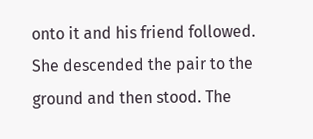onto it and his friend followed. She descended the pair to the ground and then stood. The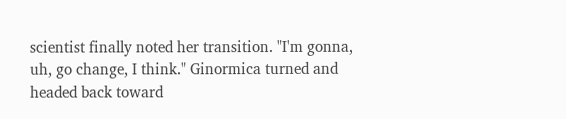scientist finally noted her transition. "I'm gonna, uh, go change, I think." Ginormica turned and headed back toward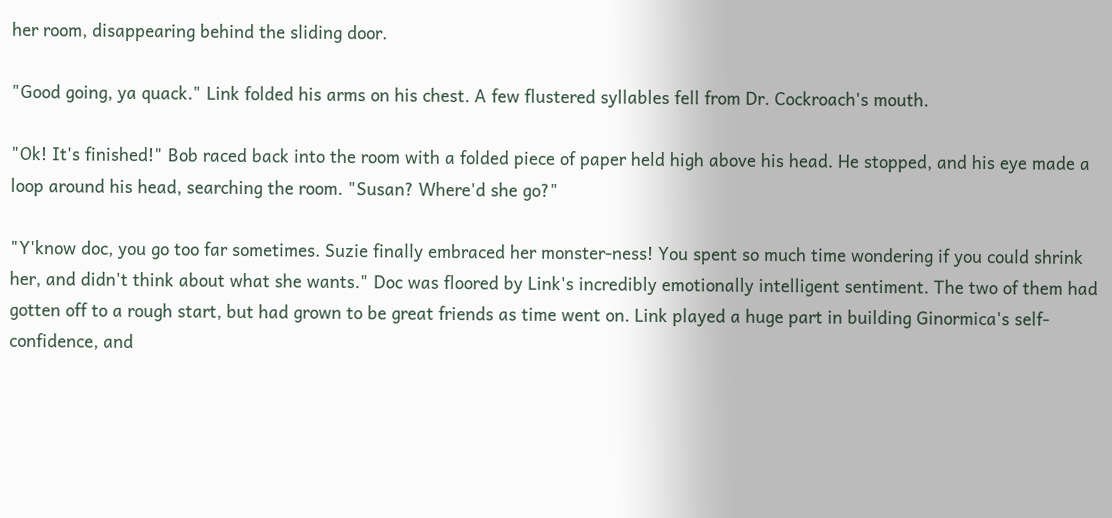her room, disappearing behind the sliding door.

"Good going, ya quack." Link folded his arms on his chest. A few flustered syllables fell from Dr. Cockroach's mouth.

"Ok! It's finished!" Bob raced back into the room with a folded piece of paper held high above his head. He stopped, and his eye made a loop around his head, searching the room. "Susan? Where'd she go?"

"Y'know doc, you go too far sometimes. Suzie finally embraced her monster-ness! You spent so much time wondering if you could shrink her, and didn't think about what she wants." Doc was floored by Link's incredibly emotionally intelligent sentiment. The two of them had gotten off to a rough start, but had grown to be great friends as time went on. Link played a huge part in building Ginormica's self-confidence, and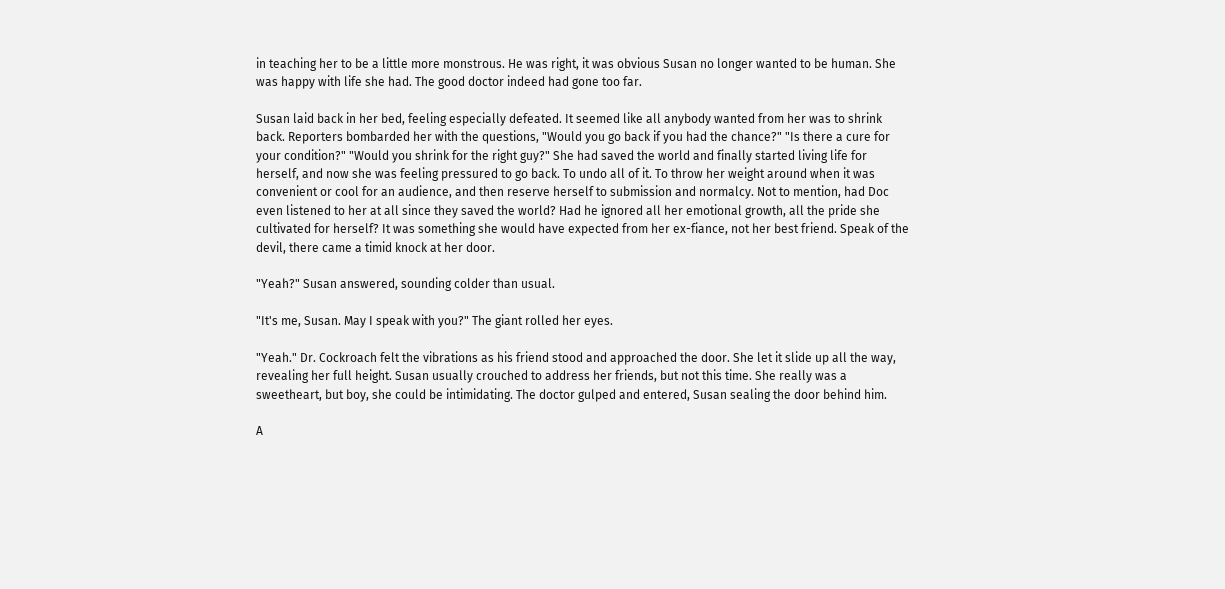in teaching her to be a little more monstrous. He was right, it was obvious Susan no longer wanted to be human. She was happy with life she had. The good doctor indeed had gone too far.

Susan laid back in her bed, feeling especially defeated. It seemed like all anybody wanted from her was to shrink back. Reporters bombarded her with the questions, "Would you go back if you had the chance?" "Is there a cure for your condition?" "Would you shrink for the right guy?" She had saved the world and finally started living life for herself, and now she was feeling pressured to go back. To undo all of it. To throw her weight around when it was convenient or cool for an audience, and then reserve herself to submission and normalcy. Not to mention, had Doc even listened to her at all since they saved the world? Had he ignored all her emotional growth, all the pride she cultivated for herself? It was something she would have expected from her ex-fiance, not her best friend. Speak of the devil, there came a timid knock at her door.

"Yeah?" Susan answered, sounding colder than usual.

"It's me, Susan. May I speak with you?" The giant rolled her eyes.

"Yeah." Dr. Cockroach felt the vibrations as his friend stood and approached the door. She let it slide up all the way, revealing her full height. Susan usually crouched to address her friends, but not this time. She really was a sweetheart, but boy, she could be intimidating. The doctor gulped and entered, Susan sealing the door behind him.

A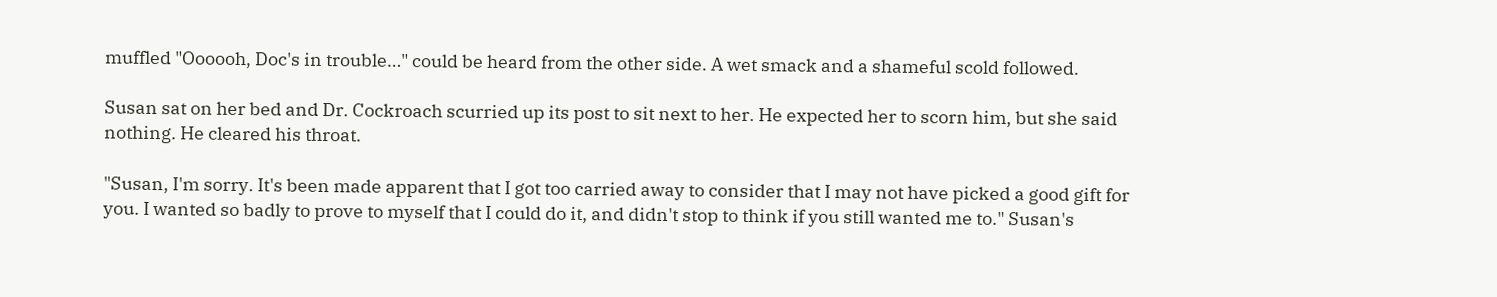muffled "Oooooh, Doc's in trouble…" could be heard from the other side. A wet smack and a shameful scold followed.

Susan sat on her bed and Dr. Cockroach scurried up its post to sit next to her. He expected her to scorn him, but she said nothing. He cleared his throat.

"Susan, I'm sorry. It's been made apparent that I got too carried away to consider that I may not have picked a good gift for you. I wanted so badly to prove to myself that I could do it, and didn't stop to think if you still wanted me to." Susan's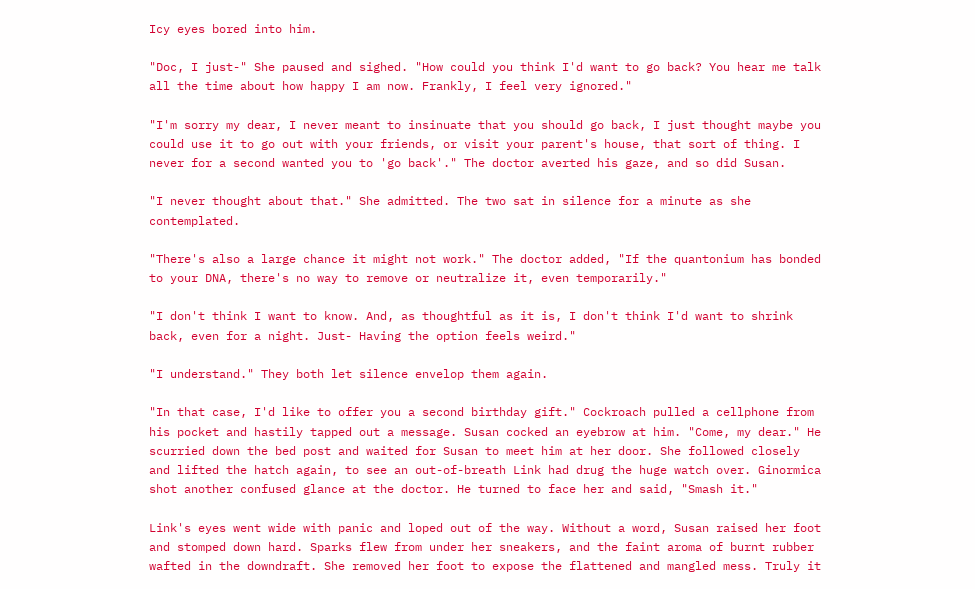Icy eyes bored into him.

"Doc, I just-" She paused and sighed. "How could you think I'd want to go back? You hear me talk all the time about how happy I am now. Frankly, I feel very ignored."

"I'm sorry my dear, I never meant to insinuate that you should go back, I just thought maybe you could use it to go out with your friends, or visit your parent's house, that sort of thing. I never for a second wanted you to 'go back'." The doctor averted his gaze, and so did Susan.

"I never thought about that." She admitted. The two sat in silence for a minute as she contemplated.

"There's also a large chance it might not work." The doctor added, "If the quantonium has bonded to your DNA, there's no way to remove or neutralize it, even temporarily."

"I don't think I want to know. And, as thoughtful as it is, I don't think I'd want to shrink back, even for a night. Just- Having the option feels weird."

"I understand." They both let silence envelop them again.

"In that case, I'd like to offer you a second birthday gift." Cockroach pulled a cellphone from his pocket and hastily tapped out a message. Susan cocked an eyebrow at him. "Come, my dear." He scurried down the bed post and waited for Susan to meet him at her door. She followed closely and lifted the hatch again, to see an out-of-breath Link had drug the huge watch over. Ginormica shot another confused glance at the doctor. He turned to face her and said, "Smash it."

Link's eyes went wide with panic and loped out of the way. Without a word, Susan raised her foot and stomped down hard. Sparks flew from under her sneakers, and the faint aroma of burnt rubber wafted in the downdraft. She removed her foot to expose the flattened and mangled mess. Truly it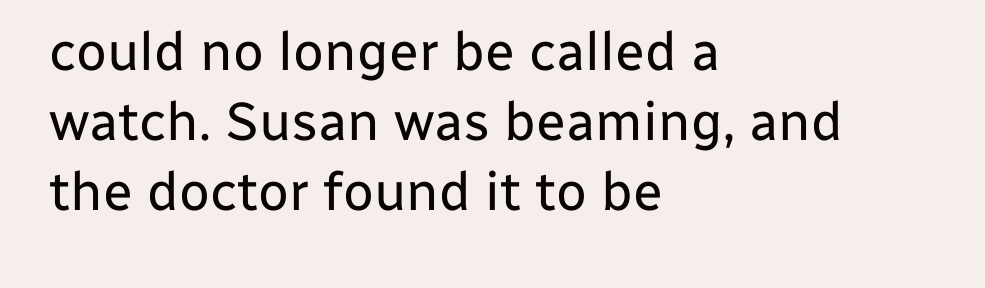could no longer be called a watch. Susan was beaming, and the doctor found it to be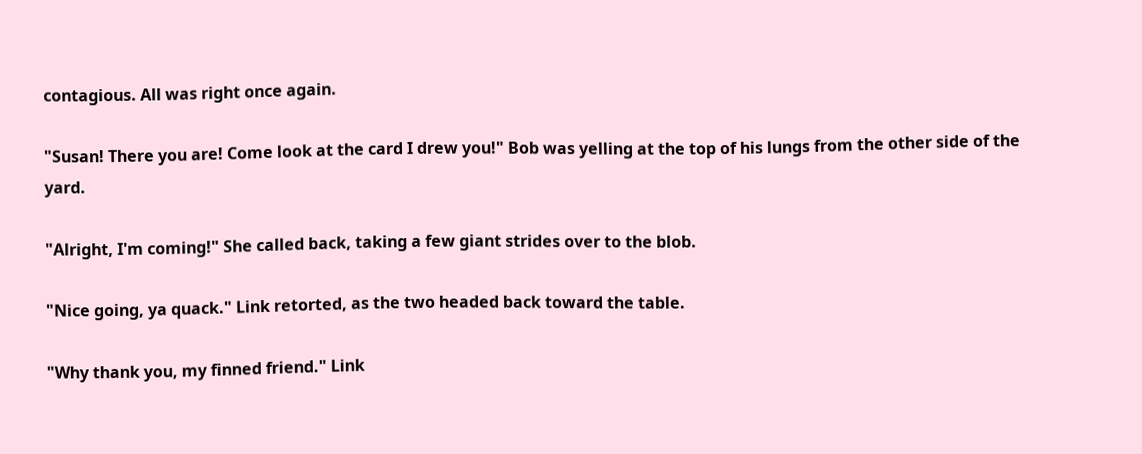contagious. All was right once again.

"Susan! There you are! Come look at the card I drew you!" Bob was yelling at the top of his lungs from the other side of the yard.

"Alright, I'm coming!" She called back, taking a few giant strides over to the blob.

"Nice going, ya quack." Link retorted, as the two headed back toward the table.

"Why thank you, my finned friend." Link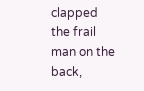clapped the frail man on the back,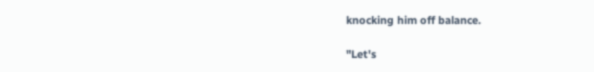knocking him off balance.

"Let's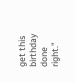get this birthday done right."